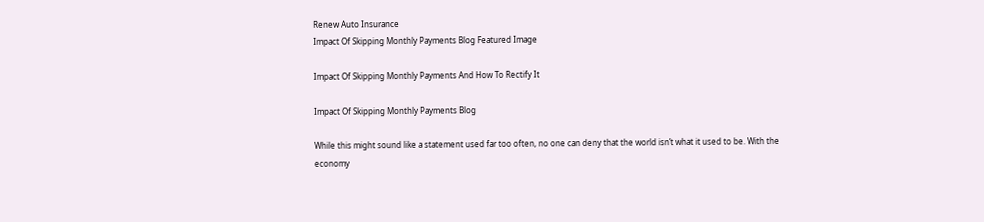Renew Auto Insurance
Impact Of Skipping Monthly Payments Blog Featured Image

Impact Of Skipping Monthly Payments And How To Rectify It

Impact Of Skipping Monthly Payments Blog

While this might sound like a statement used far too often, no one can deny that the world isn’t what it used to be. With the economy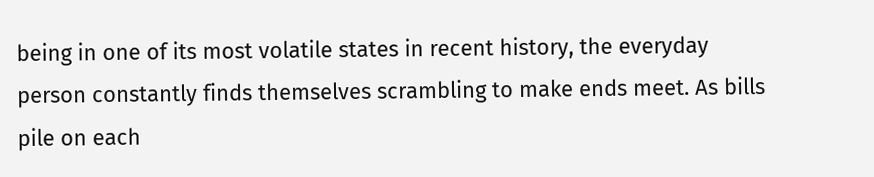being in one of its most volatile states in recent history, the everyday person constantly finds themselves scrambling to make ends meet. As bills pile on each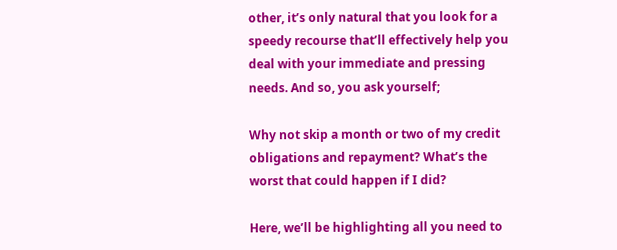other, it’s only natural that you look for a speedy recourse that’ll effectively help you deal with your immediate and pressing needs. And so, you ask yourself;

Why not skip a month or two of my credit obligations and repayment? What’s the worst that could happen if I did?

Here, we’ll be highlighting all you need to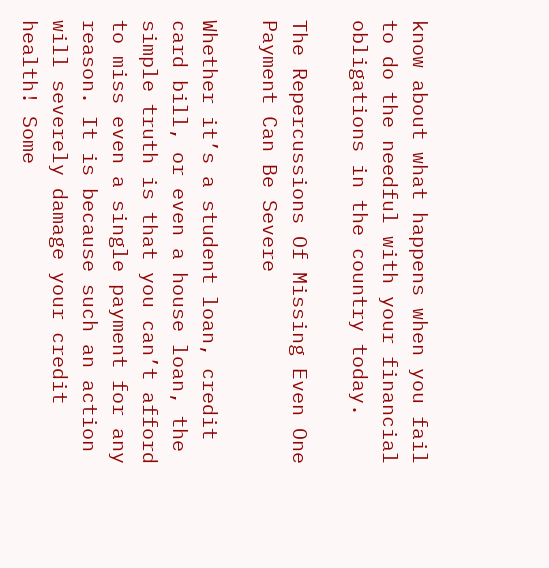know about what happens when you fail to do the needful with your financial obligations in the country today.

The Repercussions Of Missing Even One Payment Can Be Severe

Whether it’s a student loan, credit card bill, or even a house loan, the simple truth is that you can’t afford to miss even a single payment for any reason. It is because such an action will severely damage your credit health! Some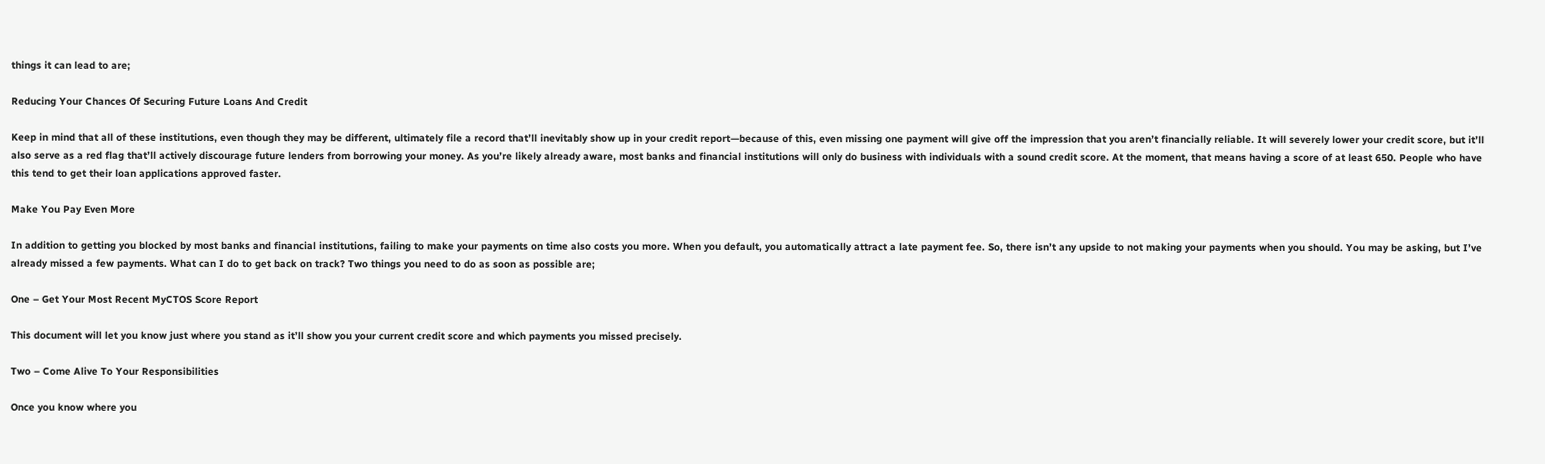things it can lead to are;

Reducing Your Chances Of Securing Future Loans And Credit

Keep in mind that all of these institutions, even though they may be different, ultimately file a record that’ll inevitably show up in your credit report—because of this, even missing one payment will give off the impression that you aren’t financially reliable. It will severely lower your credit score, but it’ll also serve as a red flag that’ll actively discourage future lenders from borrowing your money. As you’re likely already aware, most banks and financial institutions will only do business with individuals with a sound credit score. At the moment, that means having a score of at least 650. People who have this tend to get their loan applications approved faster.

Make You Pay Even More

In addition to getting you blocked by most banks and financial institutions, failing to make your payments on time also costs you more. When you default, you automatically attract a late payment fee. So, there isn’t any upside to not making your payments when you should. You may be asking, but I’ve already missed a few payments. What can I do to get back on track? Two things you need to do as soon as possible are;

One – Get Your Most Recent MyCTOS Score Report

This document will let you know just where you stand as it’ll show you your current credit score and which payments you missed precisely.

Two – Come Alive To Your Responsibilities

Once you know where you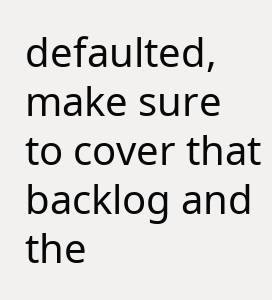defaulted, make sure to cover that backlog and the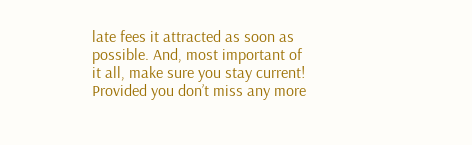late fees it attracted as soon as possible. And, most important of it all, make sure you stay current! Provided you don’t miss any more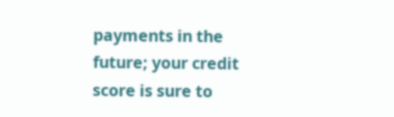payments in the future; your credit score is sure to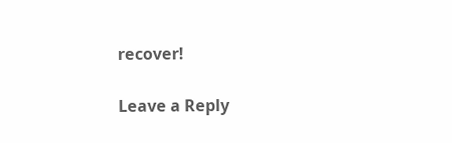recover!

Leave a Reply